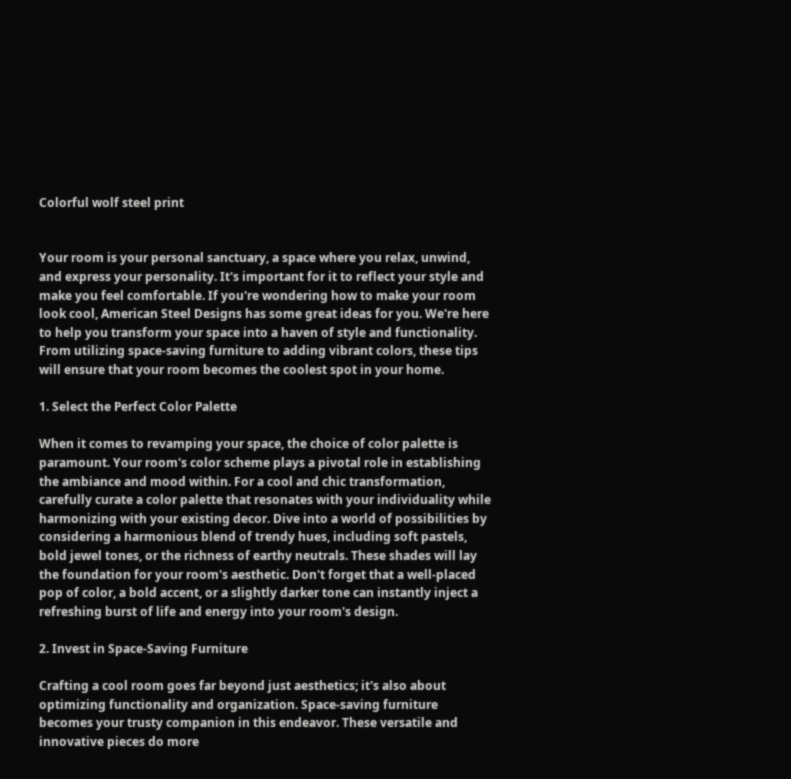Colorful wolf steel print


Your room is your personal sanctuary, a space where you relax, unwind, and express your personality. It's important for it to reflect your style and make you feel comfortable. If you're wondering how to make your room look cool, American Steel Designs has some great ideas for you. We're here to help you transform your space into a haven of style and functionality. From utilizing space-saving furniture to adding vibrant colors, these tips will ensure that your room becomes the coolest spot in your home.

1. Select the Perfect Color Palette

When it comes to revamping your space, the choice of color palette is paramount. Your room's color scheme plays a pivotal role in establishing the ambiance and mood within. For a cool and chic transformation, carefully curate a color palette that resonates with your individuality while harmonizing with your existing decor. Dive into a world of possibilities by considering a harmonious blend of trendy hues, including soft pastels, bold jewel tones, or the richness of earthy neutrals. These shades will lay the foundation for your room's aesthetic. Don't forget that a well-placed pop of color, a bold accent, or a slightly darker tone can instantly inject a refreshing burst of life and energy into your room's design.

2. Invest in Space-Saving Furniture

Crafting a cool room goes far beyond just aesthetics; it's also about optimizing functionality and organization. Space-saving furniture becomes your trusty companion in this endeavor. These versatile and innovative pieces do more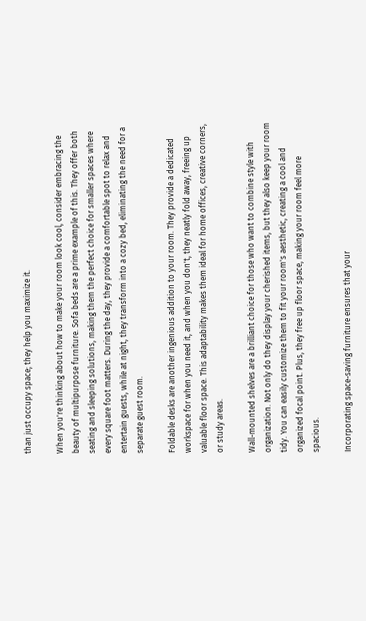than just occupy space; they help you maximize it.

When you're thinking about how to make your room look cool, consider embracing the beauty of multipurpose furniture. Sofa beds are a prime example of this. They offer both seating and sleeping solutions, making them the perfect choice for smaller spaces where every square foot matters. During the day, they provide a comfortable spot to relax and entertain guests, while at night, they transform into a cozy bed, eliminating the need for a separate guest room.

Foldable desks are another ingenious addition to your room. They provide a dedicated workspace for when you need it, and when you don't, they neatly fold away, freeing up valuable floor space. This adaptability makes them ideal for home offices, creative corners, or study areas.

Wall-mounted shelves are a brilliant choice for those who want to combine style with organization. Not only do they display your cherished items, but they also keep your room tidy. You can easily customize them to fit your room's aesthetic, creating a cool and organized focal point. Plus, they free up floor space, making your room feel more spacious.

Incorporating space-saving furniture ensures that your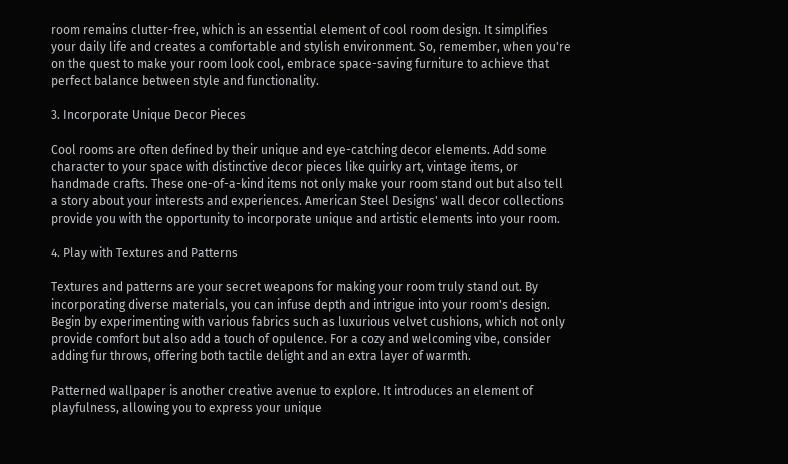room remains clutter-free, which is an essential element of cool room design. It simplifies your daily life and creates a comfortable and stylish environment. So, remember, when you're on the quest to make your room look cool, embrace space-saving furniture to achieve that perfect balance between style and functionality.

3. Incorporate Unique Decor Pieces

Cool rooms are often defined by their unique and eye-catching decor elements. Add some character to your space with distinctive decor pieces like quirky art, vintage items, or handmade crafts. These one-of-a-kind items not only make your room stand out but also tell a story about your interests and experiences. American Steel Designs' wall decor collections provide you with the opportunity to incorporate unique and artistic elements into your room.

4. Play with Textures and Patterns

Textures and patterns are your secret weapons for making your room truly stand out. By incorporating diverse materials, you can infuse depth and intrigue into your room's design. Begin by experimenting with various fabrics such as luxurious velvet cushions, which not only provide comfort but also add a touch of opulence. For a cozy and welcoming vibe, consider adding fur throws, offering both tactile delight and an extra layer of warmth.

Patterned wallpaper is another creative avenue to explore. It introduces an element of playfulness, allowing you to express your unique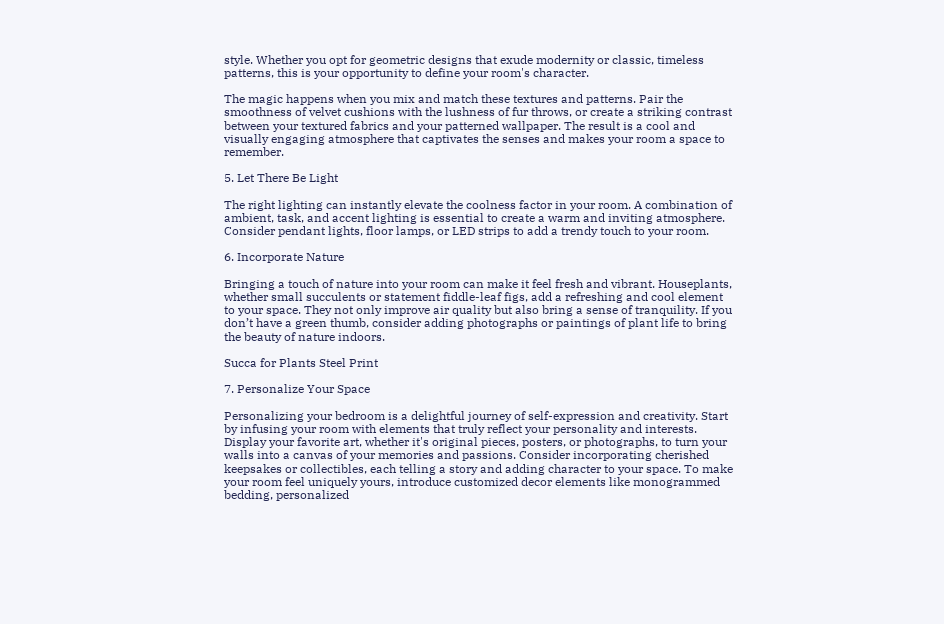style. Whether you opt for geometric designs that exude modernity or classic, timeless patterns, this is your opportunity to define your room's character.

The magic happens when you mix and match these textures and patterns. Pair the smoothness of velvet cushions with the lushness of fur throws, or create a striking contrast between your textured fabrics and your patterned wallpaper. The result is a cool and visually engaging atmosphere that captivates the senses and makes your room a space to remember.

5. Let There Be Light

The right lighting can instantly elevate the coolness factor in your room. A combination of ambient, task, and accent lighting is essential to create a warm and inviting atmosphere. Consider pendant lights, floor lamps, or LED strips to add a trendy touch to your room.

6. Incorporate Nature

Bringing a touch of nature into your room can make it feel fresh and vibrant. Houseplants, whether small succulents or statement fiddle-leaf figs, add a refreshing and cool element to your space. They not only improve air quality but also bring a sense of tranquility. If you don’t have a green thumb, consider adding photographs or paintings of plant life to bring the beauty of nature indoors.

Succa for Plants Steel Print

7. Personalize Your Space

Personalizing your bedroom is a delightful journey of self-expression and creativity. Start by infusing your room with elements that truly reflect your personality and interests. Display your favorite art, whether it's original pieces, posters, or photographs, to turn your walls into a canvas of your memories and passions. Consider incorporating cherished keepsakes or collectibles, each telling a story and adding character to your space. To make your room feel uniquely yours, introduce customized decor elements like monogrammed bedding, personalized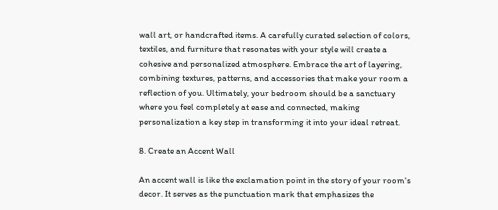wall art, or handcrafted items. A carefully curated selection of colors, textiles, and furniture that resonates with your style will create a cohesive and personalized atmosphere. Embrace the art of layering, combining textures, patterns, and accessories that make your room a reflection of you. Ultimately, your bedroom should be a sanctuary where you feel completely at ease and connected, making personalization a key step in transforming it into your ideal retreat.

8. Create an Accent Wall

An accent wall is like the exclamation point in the story of your room's decor. It serves as the punctuation mark that emphasizes the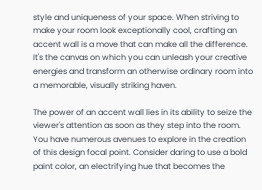style and uniqueness of your space. When striving to make your room look exceptionally cool, crafting an accent wall is a move that can make all the difference. It's the canvas on which you can unleash your creative energies and transform an otherwise ordinary room into a memorable, visually striking haven.

The power of an accent wall lies in its ability to seize the viewer's attention as soon as they step into the room. You have numerous avenues to explore in the creation of this design focal point. Consider daring to use a bold paint color, an electrifying hue that becomes the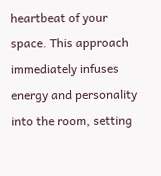heartbeat of your space. This approach immediately infuses energy and personality into the room, setting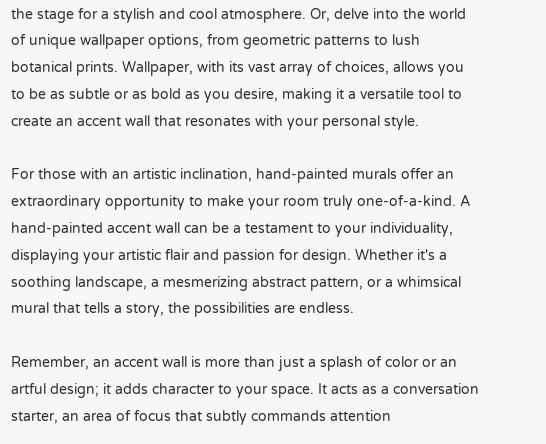the stage for a stylish and cool atmosphere. Or, delve into the world of unique wallpaper options, from geometric patterns to lush botanical prints. Wallpaper, with its vast array of choices, allows you to be as subtle or as bold as you desire, making it a versatile tool to create an accent wall that resonates with your personal style.

For those with an artistic inclination, hand-painted murals offer an extraordinary opportunity to make your room truly one-of-a-kind. A hand-painted accent wall can be a testament to your individuality, displaying your artistic flair and passion for design. Whether it's a soothing landscape, a mesmerizing abstract pattern, or a whimsical mural that tells a story, the possibilities are endless.

Remember, an accent wall is more than just a splash of color or an artful design; it adds character to your space. It acts as a conversation starter, an area of focus that subtly commands attention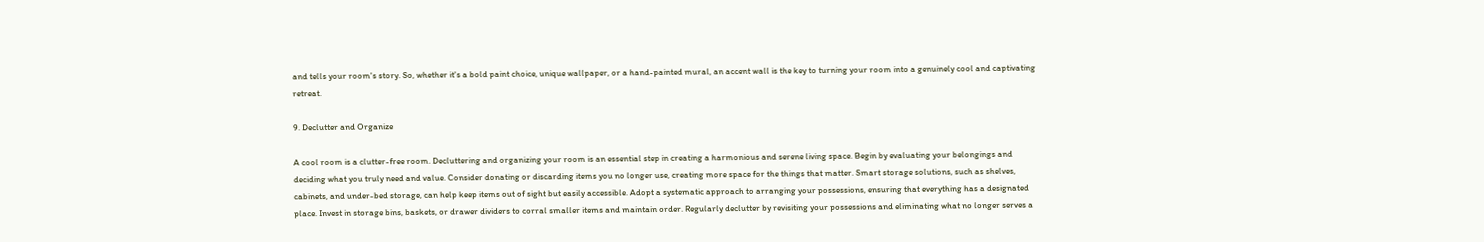and tells your room's story. So, whether it's a bold paint choice, unique wallpaper, or a hand-painted mural, an accent wall is the key to turning your room into a genuinely cool and captivating retreat.

9. Declutter and Organize

A cool room is a clutter-free room. Decluttering and organizing your room is an essential step in creating a harmonious and serene living space. Begin by evaluating your belongings and deciding what you truly need and value. Consider donating or discarding items you no longer use, creating more space for the things that matter. Smart storage solutions, such as shelves, cabinets, and under-bed storage, can help keep items out of sight but easily accessible. Adopt a systematic approach to arranging your possessions, ensuring that everything has a designated place. Invest in storage bins, baskets, or drawer dividers to corral smaller items and maintain order. Regularly declutter by revisiting your possessions and eliminating what no longer serves a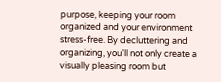purpose, keeping your room organized and your environment stress-free. By decluttering and organizing, you'll not only create a visually pleasing room but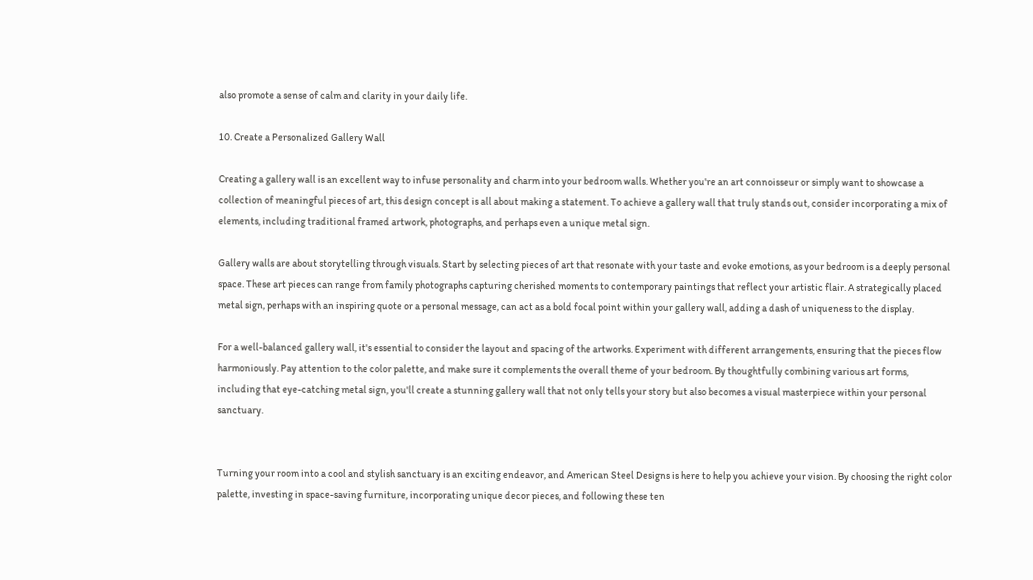also promote a sense of calm and clarity in your daily life.

10. Create a Personalized Gallery Wall

Creating a gallery wall is an excellent way to infuse personality and charm into your bedroom walls. Whether you're an art connoisseur or simply want to showcase a collection of meaningful pieces of art, this design concept is all about making a statement. To achieve a gallery wall that truly stands out, consider incorporating a mix of elements, including traditional framed artwork, photographs, and perhaps even a unique metal sign.

Gallery walls are about storytelling through visuals. Start by selecting pieces of art that resonate with your taste and evoke emotions, as your bedroom is a deeply personal space. These art pieces can range from family photographs capturing cherished moments to contemporary paintings that reflect your artistic flair. A strategically placed metal sign, perhaps with an inspiring quote or a personal message, can act as a bold focal point within your gallery wall, adding a dash of uniqueness to the display.

For a well-balanced gallery wall, it's essential to consider the layout and spacing of the artworks. Experiment with different arrangements, ensuring that the pieces flow harmoniously. Pay attention to the color palette, and make sure it complements the overall theme of your bedroom. By thoughtfully combining various art forms, including that eye-catching metal sign, you'll create a stunning gallery wall that not only tells your story but also becomes a visual masterpiece within your personal sanctuary.


Turning your room into a cool and stylish sanctuary is an exciting endeavor, and American Steel Designs is here to help you achieve your vision. By choosing the right color palette, investing in space-saving furniture, incorporating unique decor pieces, and following these ten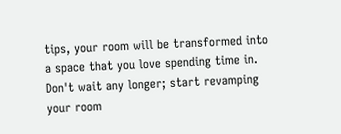tips, your room will be transformed into a space that you love spending time in. Don't wait any longer; start revamping your room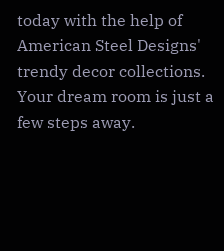today with the help of American Steel Designs' trendy decor collections. Your dream room is just a few steps away.